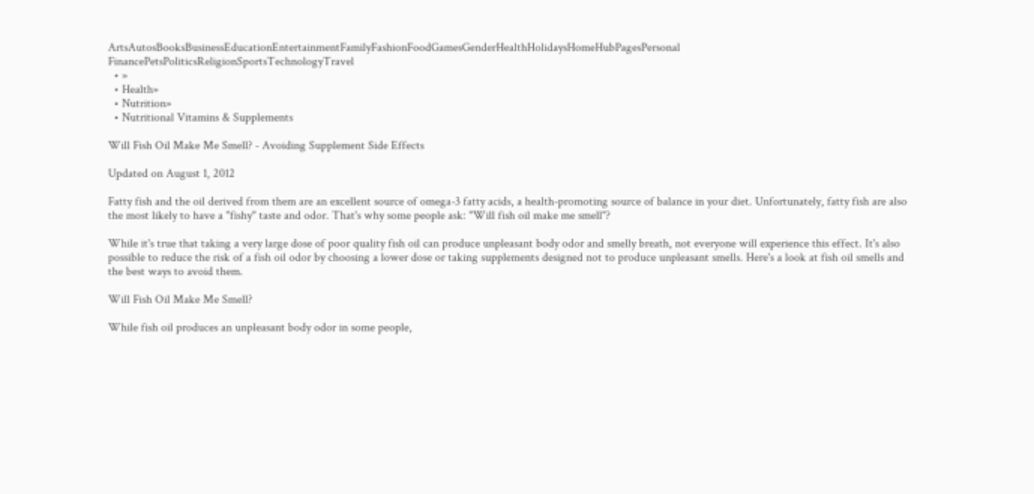ArtsAutosBooksBusinessEducationEntertainmentFamilyFashionFoodGamesGenderHealthHolidaysHomeHubPagesPersonal FinancePetsPoliticsReligionSportsTechnologyTravel
  • »
  • Health»
  • Nutrition»
  • Nutritional Vitamins & Supplements

Will Fish Oil Make Me Smell? - Avoiding Supplement Side Effects

Updated on August 1, 2012

Fatty fish and the oil derived from them are an excellent source of omega-3 fatty acids, a health-promoting source of balance in your diet. Unfortunately, fatty fish are also the most likely to have a "fishy" taste and odor. That's why some people ask: "Will fish oil make me smell"?

While it's true that taking a very large dose of poor quality fish oil can produce unpleasant body odor and smelly breath, not everyone will experience this effect. It's also possible to reduce the risk of a fish oil odor by choosing a lower dose or taking supplements designed not to produce unpleasant smells. Here's a look at fish oil smells and the best ways to avoid them.

Will Fish Oil Make Me Smell?

While fish oil produces an unpleasant body odor in some people,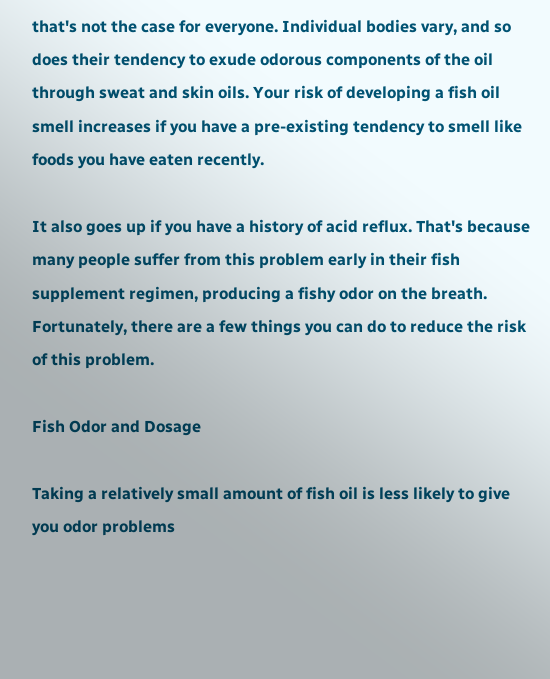that's not the case for everyone. Individual bodies vary, and so does their tendency to exude odorous components of the oil through sweat and skin oils. Your risk of developing a fish oil smell increases if you have a pre-existing tendency to smell like foods you have eaten recently.

It also goes up if you have a history of acid reflux. That's because many people suffer from this problem early in their fish supplement regimen, producing a fishy odor on the breath. Fortunately, there are a few things you can do to reduce the risk of this problem.

Fish Odor and Dosage

Taking a relatively small amount of fish oil is less likely to give you odor problems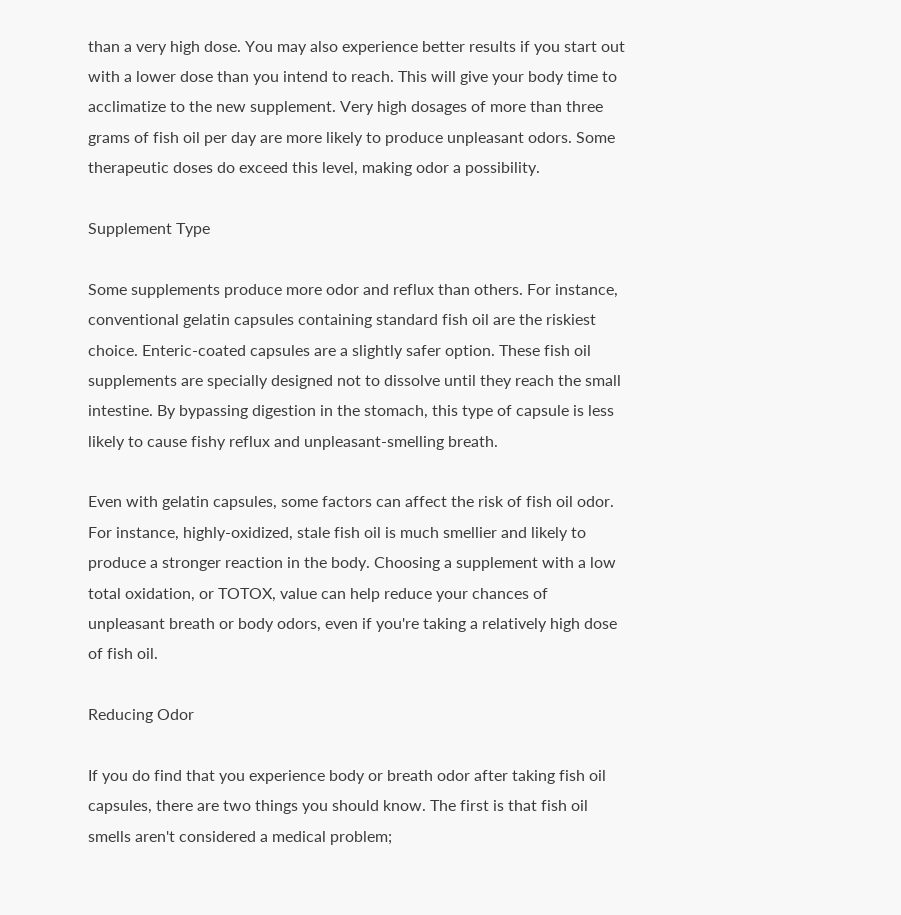than a very high dose. You may also experience better results if you start out with a lower dose than you intend to reach. This will give your body time to acclimatize to the new supplement. Very high dosages of more than three grams of fish oil per day are more likely to produce unpleasant odors. Some therapeutic doses do exceed this level, making odor a possibility.

Supplement Type

Some supplements produce more odor and reflux than others. For instance, conventional gelatin capsules containing standard fish oil are the riskiest choice. Enteric-coated capsules are a slightly safer option. These fish oil supplements are specially designed not to dissolve until they reach the small intestine. By bypassing digestion in the stomach, this type of capsule is less likely to cause fishy reflux and unpleasant-smelling breath.

Even with gelatin capsules, some factors can affect the risk of fish oil odor. For instance, highly-oxidized, stale fish oil is much smellier and likely to produce a stronger reaction in the body. Choosing a supplement with a low total oxidation, or TOTOX, value can help reduce your chances of unpleasant breath or body odors, even if you're taking a relatively high dose of fish oil.

Reducing Odor

If you do find that you experience body or breath odor after taking fish oil capsules, there are two things you should know. The first is that fish oil smells aren't considered a medical problem;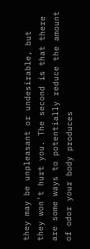they may be unpleasant or undesirable, but they won't hurt you. The second is that there are some ways to potentially reduce the amount of odor your body produces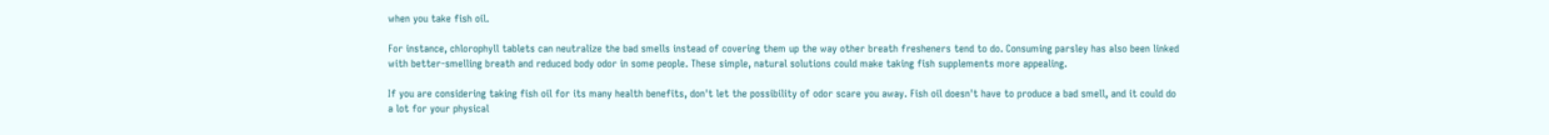when you take fish oil.

For instance, chlorophyll tablets can neutralize the bad smells instead of covering them up the way other breath fresheners tend to do. Consuming parsley has also been linked with better-smelling breath and reduced body odor in some people. These simple, natural solutions could make taking fish supplements more appealing.

If you are considering taking fish oil for its many health benefits, don't let the possibility of odor scare you away. Fish oil doesn't have to produce a bad smell, and it could do a lot for your physical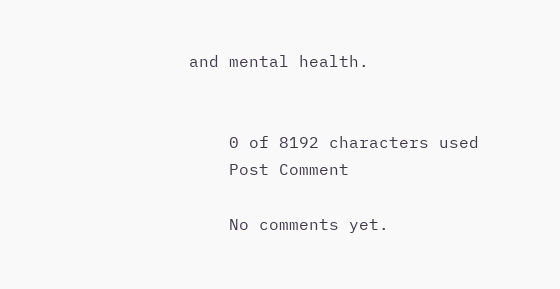and mental health.


    0 of 8192 characters used
    Post Comment

    No comments yet.